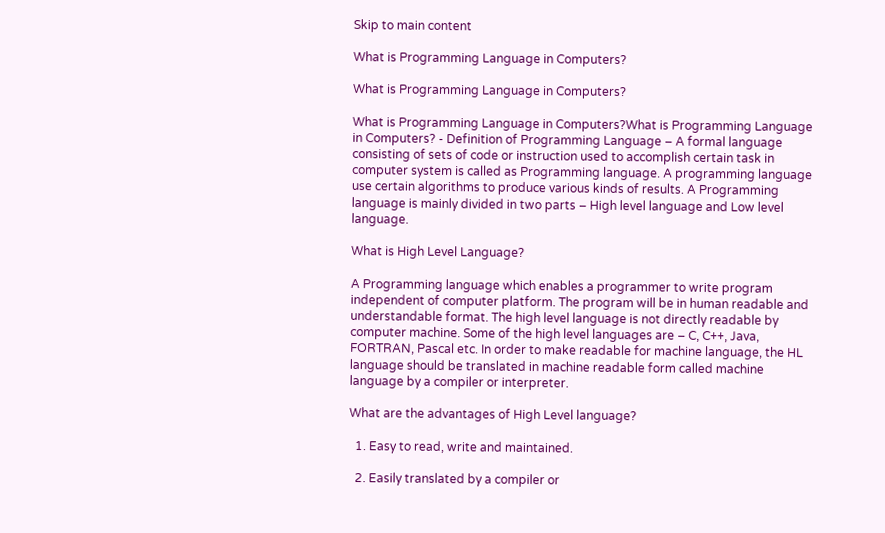Skip to main content

What is Programming Language in Computers?

What is Programming Language in Computers?

What is Programming Language in Computers?What is Programming Language in Computers? - Definition of Programming Language – A formal language consisting of sets of code or instruction used to accomplish certain task in computer system is called as Programming language. A programming language use certain algorithms to produce various kinds of results. A Programming language is mainly divided in two parts – High level language and Low level language.

What is High Level Language?

A Programming language which enables a programmer to write program independent of computer platform. The program will be in human readable and understandable format. The high level language is not directly readable by computer machine. Some of the high level languages are – C, C++, Java, FORTRAN, Pascal etc. In order to make readable for machine language, the HL language should be translated in machine readable form called machine language by a compiler or interpreter.

What are the advantages of High Level language?

  1. Easy to read, write and maintained.

  2. Easily translated by a compiler or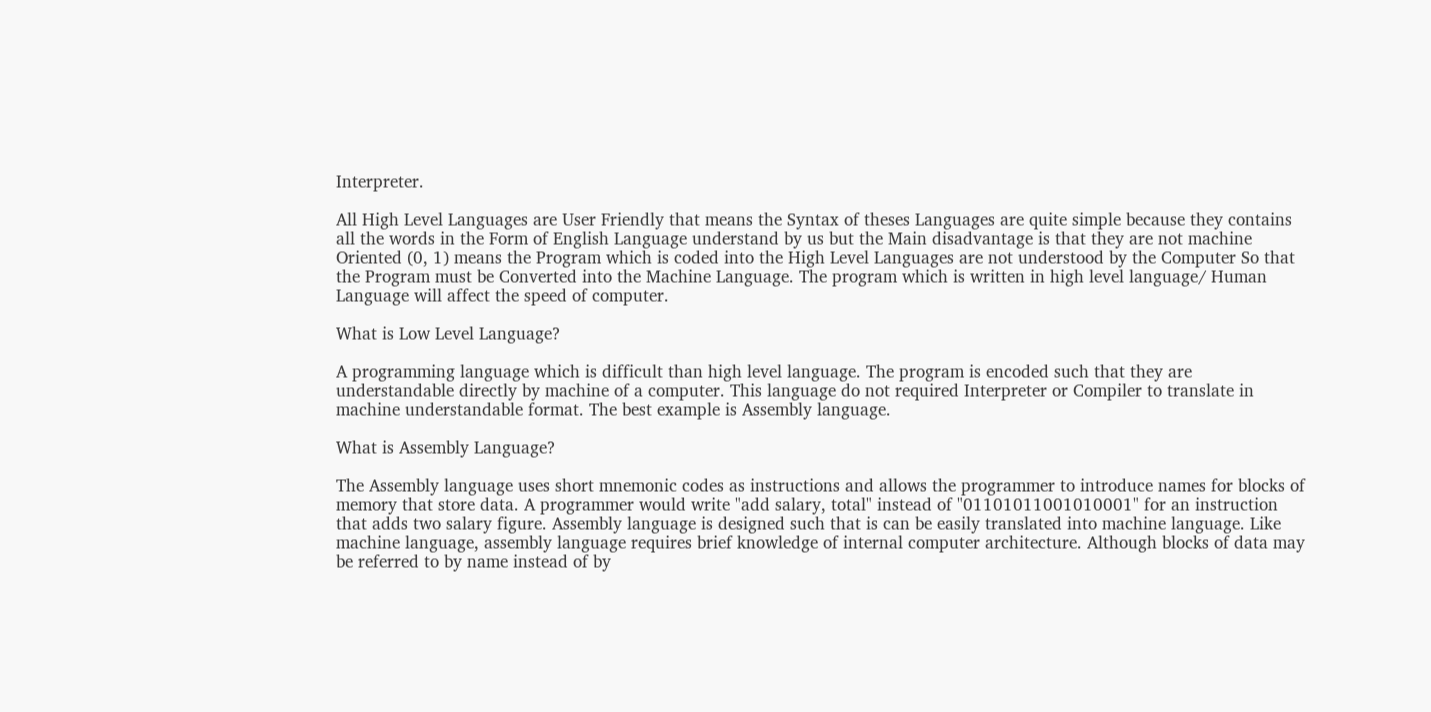Interpreter.

All High Level Languages are User Friendly that means the Syntax of theses Languages are quite simple because they contains all the words in the Form of English Language understand by us but the Main disadvantage is that they are not machine Oriented (0, 1) means the Program which is coded into the High Level Languages are not understood by the Computer So that the Program must be Converted into the Machine Language. The program which is written in high level language/ Human Language will affect the speed of computer.

What is Low Level Language?

A programming language which is difficult than high level language. The program is encoded such that they are understandable directly by machine of a computer. This language do not required Interpreter or Compiler to translate in machine understandable format. The best example is Assembly language.

What is Assembly Language?

The Assembly language uses short mnemonic codes as instructions and allows the programmer to introduce names for blocks of memory that store data. A programmer would write "add salary, total" instead of "01101011001010001" for an instruction that adds two salary figure. Assembly language is designed such that is can be easily translated into machine language. Like machine language, assembly language requires brief knowledge of internal computer architecture. Although blocks of data may be referred to by name instead of by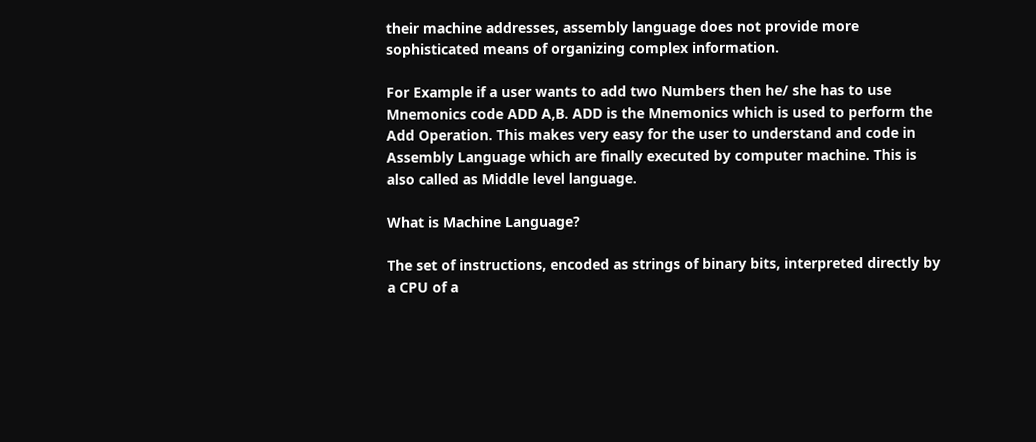their machine addresses, assembly language does not provide more sophisticated means of organizing complex information.

For Example if a user wants to add two Numbers then he/ she has to use Mnemonics code ADD A,B. ADD is the Mnemonics which is used to perform the Add Operation. This makes very easy for the user to understand and code in Assembly Language which are finally executed by computer machine. This is also called as Middle level language.

What is Machine Language?

The set of instructions, encoded as strings of binary bits, interpreted directly by a CPU of a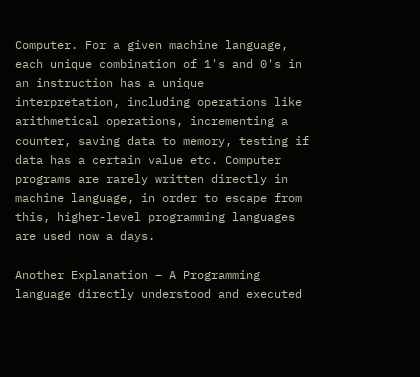Computer. For a given machine language, each unique combination of 1's and 0's in an instruction has a unique interpretation, including operations like arithmetical operations, incrementing a counter, saving data to memory, testing if data has a certain value etc. Computer programs are rarely written directly in machine language, in order to escape from this, higher-level programming languages are used now a days.

Another Explanation – A Programming language directly understood and executed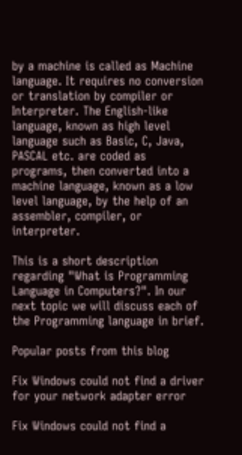by a machine is called as Machine language. It requires no conversion or translation by compiler or Interpreter. The English-like language, known as high level language such as Basic, C, Java, PASCAL etc. are coded as programs, then converted into a machine language, known as a low level language, by the help of an assembler, compiler, or interpreter.

This is a short description regarding "What is Programming Language in Computers?". In our next topic we will discuss each of the Programming language in brief.

Popular posts from this blog

Fix Windows could not find a driver for your network adapter error

Fix Windows could not find a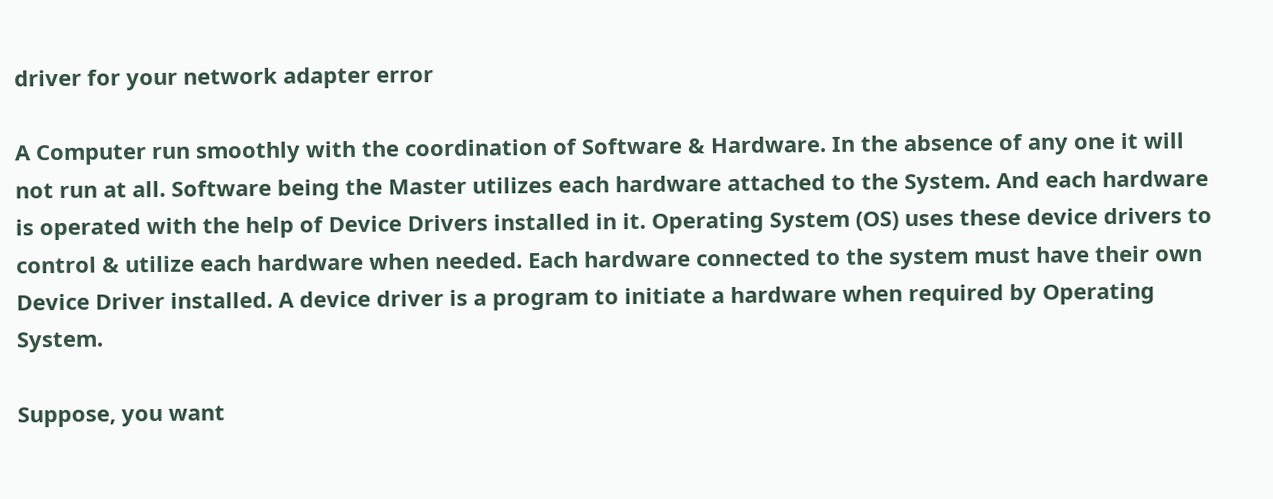driver for your network adapter error

A Computer run smoothly with the coordination of Software & Hardware. In the absence of any one it will not run at all. Software being the Master utilizes each hardware attached to the System. And each hardware is operated with the help of Device Drivers installed in it. Operating System (OS) uses these device drivers to control & utilize each hardware when needed. Each hardware connected to the system must have their own Device Driver installed. A device driver is a program to initiate a hardware when required by Operating System.

Suppose, you want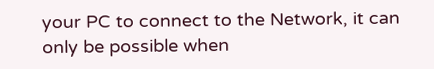your PC to connect to the Network, it can only be possible when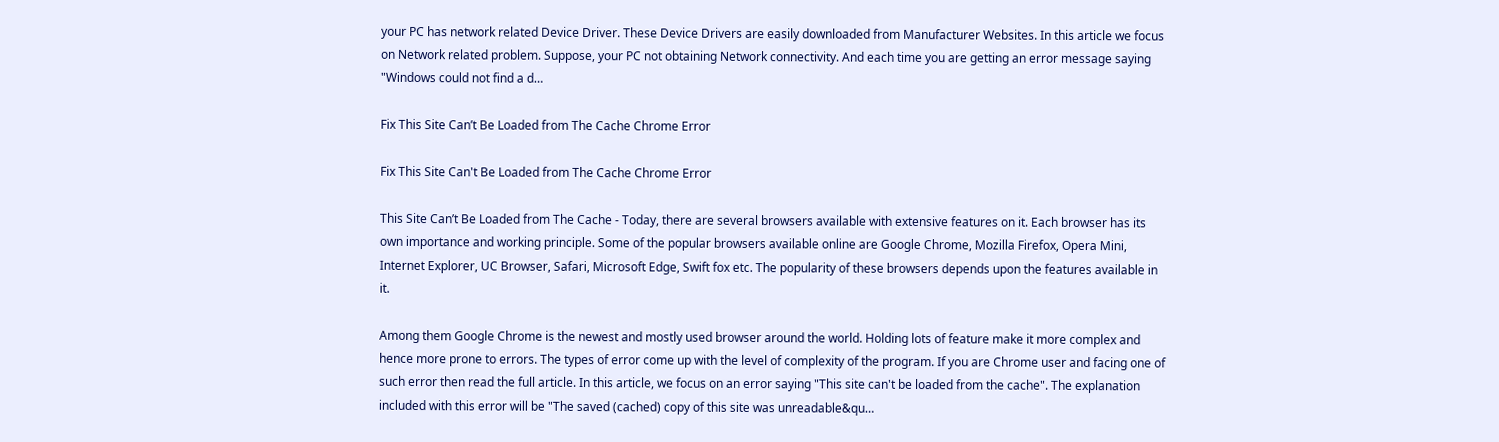your PC has network related Device Driver. These Device Drivers are easily downloaded from Manufacturer Websites. In this article we focus on Network related problem. Suppose, your PC not obtaining Network connectivity. And each time you are getting an error message saying "Windows could not find a d…

Fix This Site Can’t Be Loaded from The Cache Chrome Error

Fix This Site Can't Be Loaded from The Cache Chrome Error

This Site Can’t Be Loaded from The Cache - Today, there are several browsers available with extensive features on it. Each browser has its own importance and working principle. Some of the popular browsers available online are Google Chrome, Mozilla Firefox, Opera Mini, Internet Explorer, UC Browser, Safari, Microsoft Edge, Swift fox etc. The popularity of these browsers depends upon the features available in it.

Among them Google Chrome is the newest and mostly used browser around the world. Holding lots of feature make it more complex and hence more prone to errors. The types of error come up with the level of complexity of the program. If you are Chrome user and facing one of such error then read the full article. In this article, we focus on an error saying "This site can't be loaded from the cache". The explanation included with this error will be "The saved (cached) copy of this site was unreadable&qu…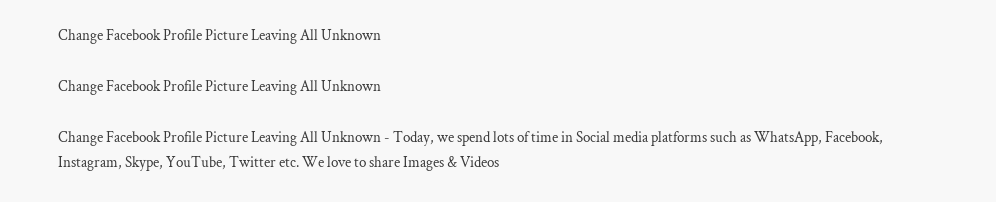Change Facebook Profile Picture Leaving All Unknown

Change Facebook Profile Picture Leaving All Unknown

Change Facebook Profile Picture Leaving All Unknown - Today, we spend lots of time in Social media platforms such as WhatsApp, Facebook, Instagram, Skype, YouTube, Twitter etc. We love to share Images & Videos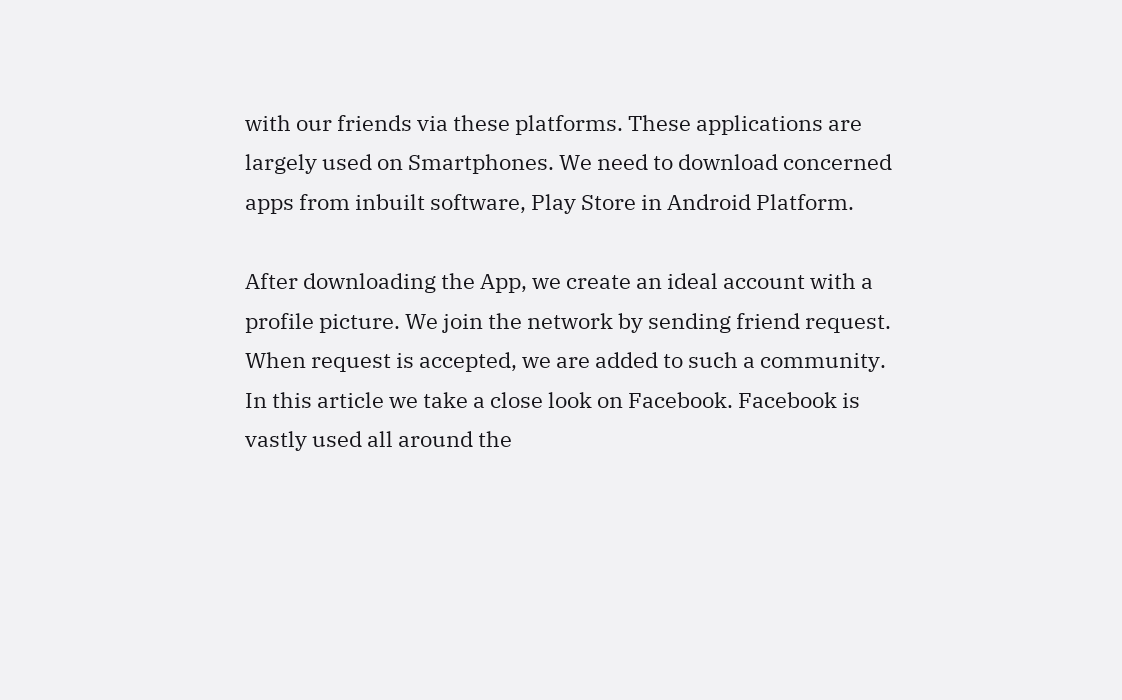with our friends via these platforms. These applications are largely used on Smartphones. We need to download concerned apps from inbuilt software, Play Store in Android Platform.

After downloading the App, we create an ideal account with a profile picture. We join the network by sending friend request. When request is accepted, we are added to such a community. In this article we take a close look on Facebook. Facebook is vastly used all around the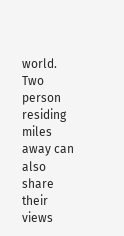world. Two person residing miles away can also share their views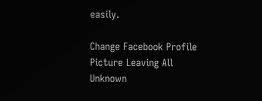easily.

Change Facebook Profile Picture Leaving All Unknown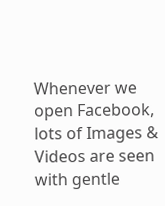Whenever we open Facebook, lots of Images & Videos are seen with gentle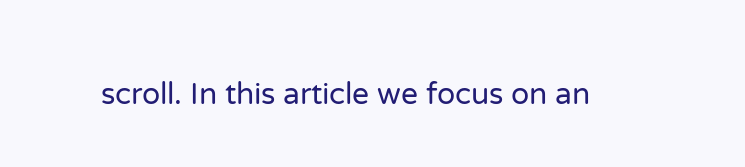scroll. In this article we focus on an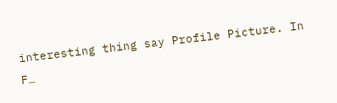interesting thing say Profile Picture. In F…